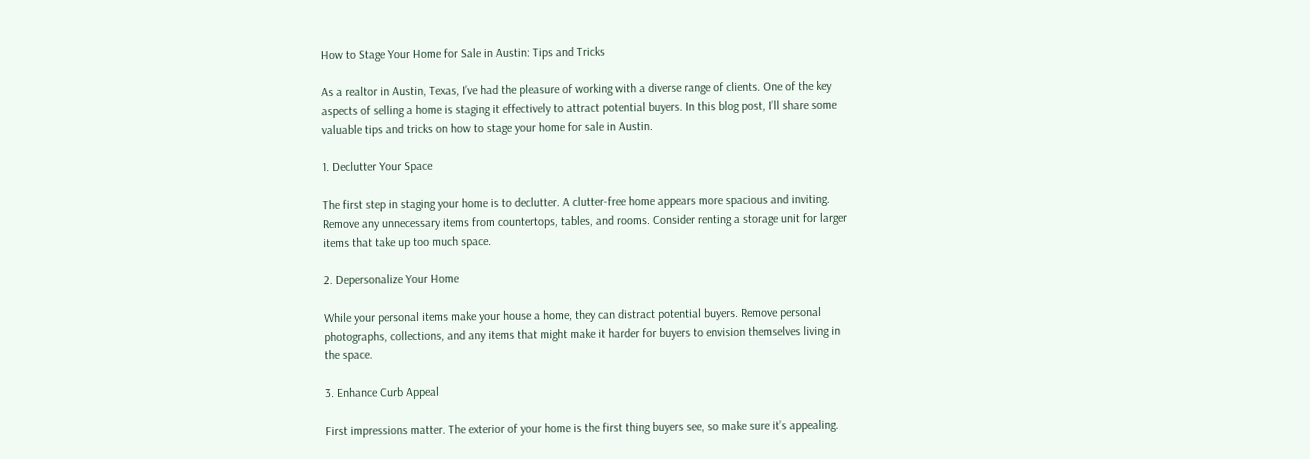How to Stage Your Home for Sale in Austin: Tips and Tricks

As a realtor in Austin, Texas, I’ve had the pleasure of working with a diverse range of clients. One of the key aspects of selling a home is staging it effectively to attract potential buyers. In this blog post, I’ll share some valuable tips and tricks on how to stage your home for sale in Austin.

1. Declutter Your Space

The first step in staging your home is to declutter. A clutter-free home appears more spacious and inviting. Remove any unnecessary items from countertops, tables, and rooms. Consider renting a storage unit for larger items that take up too much space.

2. Depersonalize Your Home

While your personal items make your house a home, they can distract potential buyers. Remove personal photographs, collections, and any items that might make it harder for buyers to envision themselves living in the space.

3. Enhance Curb Appeal

First impressions matter. The exterior of your home is the first thing buyers see, so make sure it’s appealing.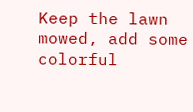Keep the lawn mowed, add some colorful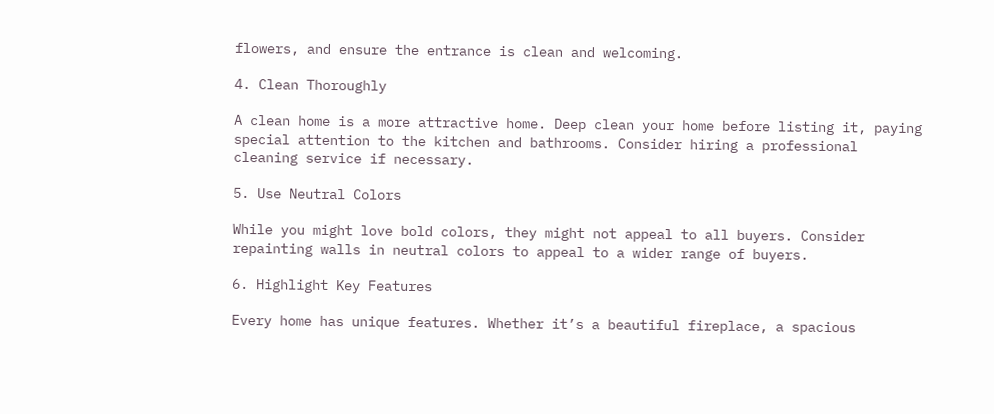flowers, and ensure the entrance is clean and welcoming.

4. Clean Thoroughly

A clean home is a more attractive home. Deep clean your home before listing it, paying special attention to the kitchen and bathrooms. Consider hiring a professional cleaning service if necessary.

5. Use Neutral Colors

While you might love bold colors, they might not appeal to all buyers. Consider repainting walls in neutral colors to appeal to a wider range of buyers.

6. Highlight Key Features

Every home has unique features. Whether it’s a beautiful fireplace, a spacious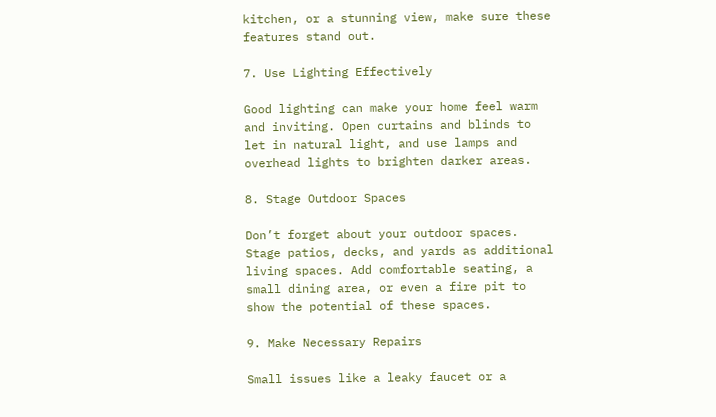kitchen, or a stunning view, make sure these features stand out.

7. Use Lighting Effectively

Good lighting can make your home feel warm and inviting. Open curtains and blinds to let in natural light, and use lamps and overhead lights to brighten darker areas.

8. Stage Outdoor Spaces

Don’t forget about your outdoor spaces. Stage patios, decks, and yards as additional living spaces. Add comfortable seating, a small dining area, or even a fire pit to show the potential of these spaces.

9. Make Necessary Repairs

Small issues like a leaky faucet or a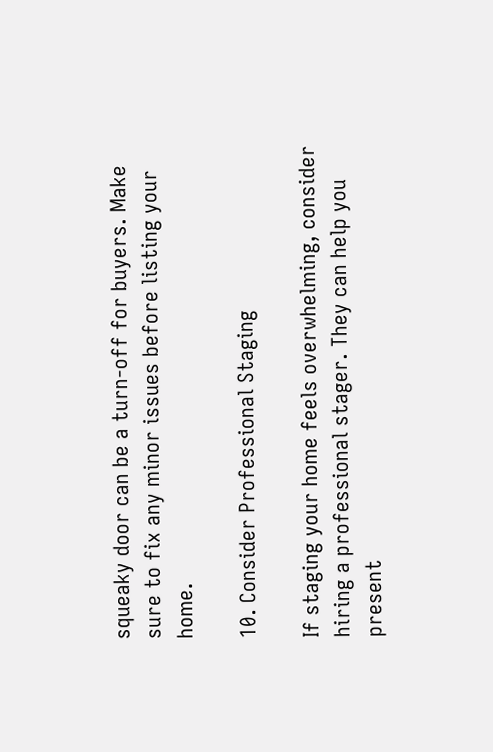squeaky door can be a turn-off for buyers. Make sure to fix any minor issues before listing your home.

10. Consider Professional Staging

If staging your home feels overwhelming, consider hiring a professional stager. They can help you present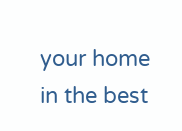your home in the best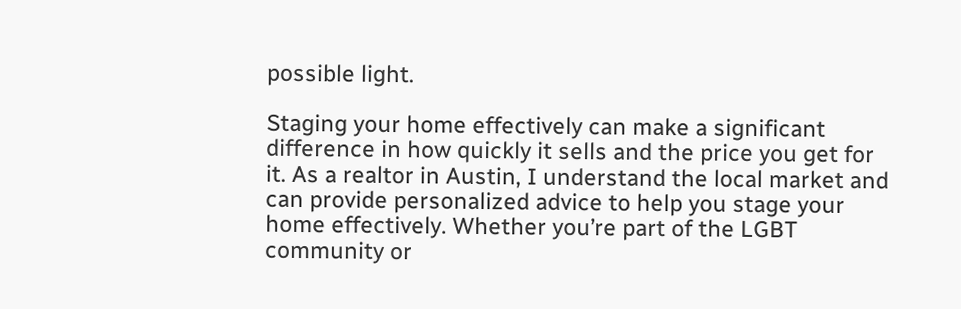possible light.

Staging your home effectively can make a significant difference in how quickly it sells and the price you get for it. As a realtor in Austin, I understand the local market and can provide personalized advice to help you stage your home effectively. Whether you’re part of the LGBT community or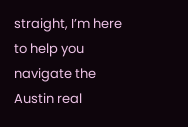straight, I’m here to help you navigate the Austin real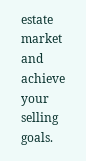estate market and achieve your selling goals.